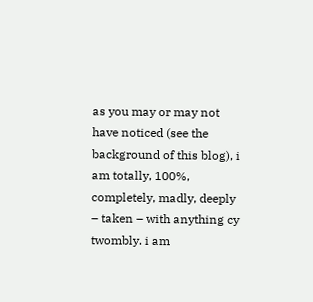as you may or may not have noticed (see the background of this blog), i am totally, 100%, completely, madly, deeply – taken – with anything cy twombly. i am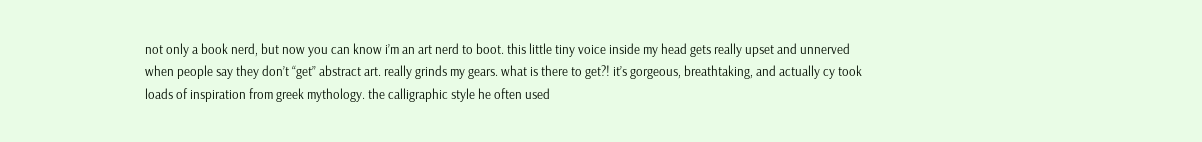not only a book nerd, but now you can know i’m an art nerd to boot. this little tiny voice inside my head gets really upset and unnerved when people say they don’t “get” abstract art. really grinds my gears. what is there to get?! it’s gorgeous, breathtaking, and actually cy took loads of inspiration from greek mythology. the calligraphic style he often used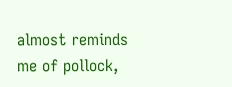almost reminds me of pollock,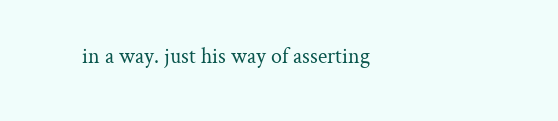in a way. just his way of asserting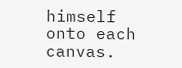himself onto each canvas.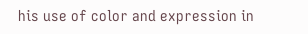his use of color and expression in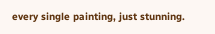every single painting, just stunning.